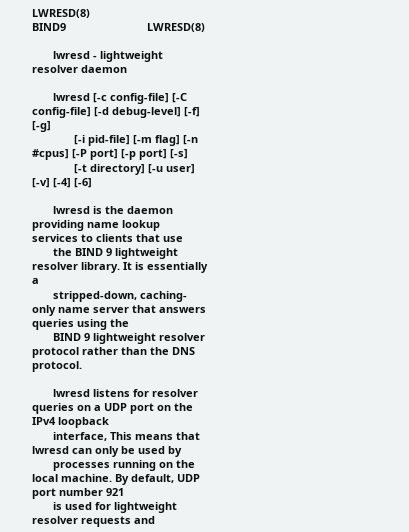LWRESD(8)                            BIND9                           LWRESD(8)

       lwresd - lightweight resolver daemon

       lwresd [-c config-file] [-C config-file] [-d debug-level] [-f] [-g]
              [-i pid-file] [-m flag] [-n #cpus] [-P port] [-p port] [-s]
              [-t directory] [-u user] [-v] [-4] [-6]

       lwresd is the daemon providing name lookup services to clients that use
       the BIND 9 lightweight resolver library. It is essentially a
       stripped-down, caching-only name server that answers queries using the
       BIND 9 lightweight resolver protocol rather than the DNS protocol.

       lwresd listens for resolver queries on a UDP port on the IPv4 loopback
       interface, This means that lwresd can only be used by
       processes running on the local machine. By default, UDP port number 921
       is used for lightweight resolver requests and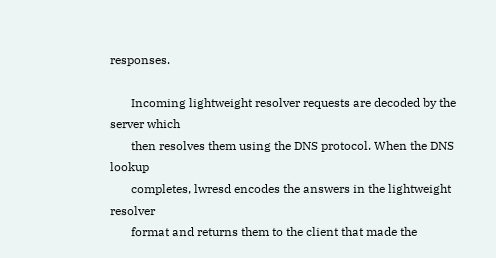responses.

       Incoming lightweight resolver requests are decoded by the server which
       then resolves them using the DNS protocol. When the DNS lookup
       completes, lwresd encodes the answers in the lightweight resolver
       format and returns them to the client that made the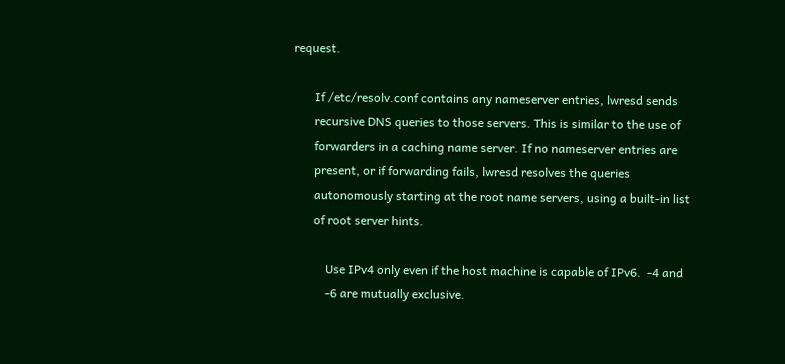request.

       If /etc/resolv.conf contains any nameserver entries, lwresd sends
       recursive DNS queries to those servers. This is similar to the use of
       forwarders in a caching name server. If no nameserver entries are
       present, or if forwarding fails, lwresd resolves the queries
       autonomously starting at the root name servers, using a built-in list
       of root server hints.

           Use IPv4 only even if the host machine is capable of IPv6.  -4 and
           -6 are mutually exclusive.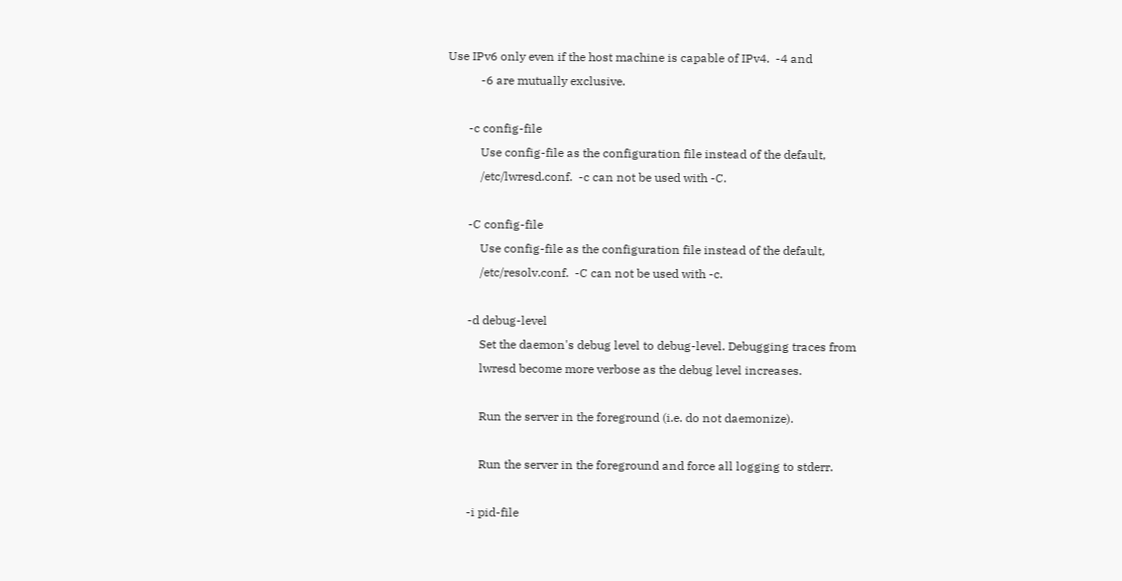Use IPv6 only even if the host machine is capable of IPv4.  -4 and
           -6 are mutually exclusive.

       -c config-file
           Use config-file as the configuration file instead of the default,
           /etc/lwresd.conf.  -c can not be used with -C.

       -C config-file
           Use config-file as the configuration file instead of the default,
           /etc/resolv.conf.  -C can not be used with -c.

       -d debug-level
           Set the daemon's debug level to debug-level. Debugging traces from
           lwresd become more verbose as the debug level increases.

           Run the server in the foreground (i.e. do not daemonize).

           Run the server in the foreground and force all logging to stderr.

       -i pid-file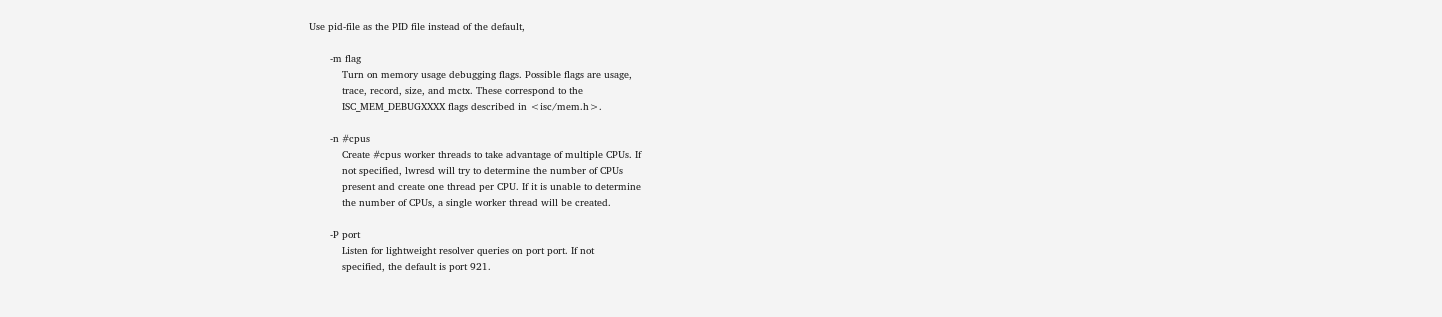Use pid-file as the PID file instead of the default,

       -m flag
           Turn on memory usage debugging flags. Possible flags are usage,
           trace, record, size, and mctx. These correspond to the
           ISC_MEM_DEBUGXXXX flags described in <isc/mem.h>.

       -n #cpus
           Create #cpus worker threads to take advantage of multiple CPUs. If
           not specified, lwresd will try to determine the number of CPUs
           present and create one thread per CPU. If it is unable to determine
           the number of CPUs, a single worker thread will be created.

       -P port
           Listen for lightweight resolver queries on port port. If not
           specified, the default is port 921.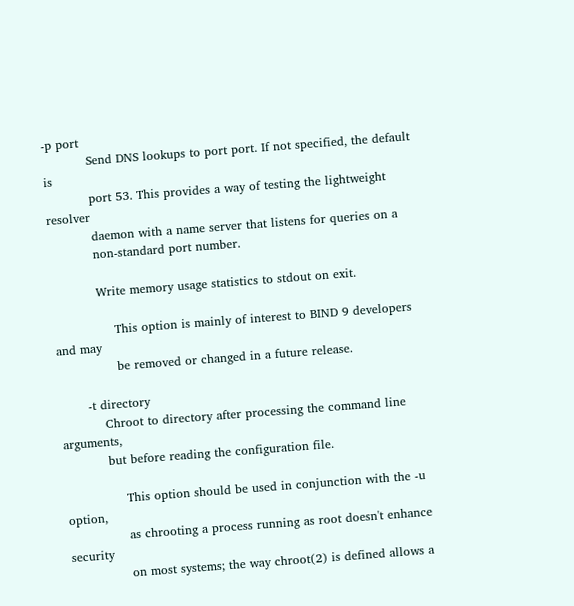-p port
           Send DNS lookups to port port. If not specified, the default is
           port 53. This provides a way of testing the lightweight resolver
           daemon with a name server that listens for queries on a
           non-standard port number.

           Write memory usage statistics to stdout on exit.

               This option is mainly of interest to BIND 9 developers and may
               be removed or changed in a future release.

       -t directory
           Chroot to directory after processing the command line arguments,
           but before reading the configuration file.

               This option should be used in conjunction with the -u option,
               as chrooting a process running as root doesn't enhance security
               on most systems; the way chroot(2) is defined allows a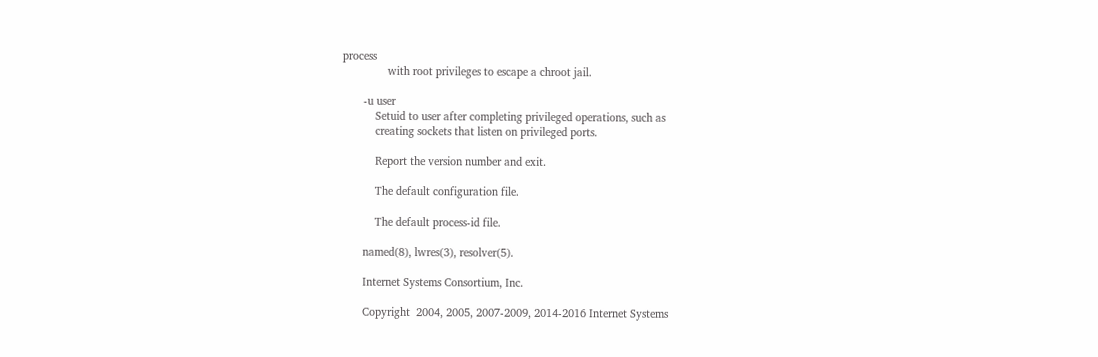process
               with root privileges to escape a chroot jail.

       -u user
           Setuid to user after completing privileged operations, such as
           creating sockets that listen on privileged ports.

           Report the version number and exit.

           The default configuration file.

           The default process-id file.

       named(8), lwres(3), resolver(5).

       Internet Systems Consortium, Inc.

       Copyright  2004, 2005, 2007-2009, 2014-2016 Internet Systems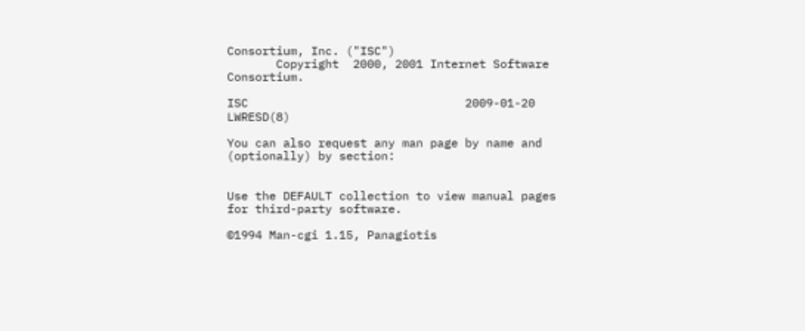Consortium, Inc. ("ISC")
       Copyright  2000, 2001 Internet Software Consortium.

ISC                               2009-01-20                         LWRESD(8)

You can also request any man page by name and (optionally) by section:


Use the DEFAULT collection to view manual pages for third-party software.

©1994 Man-cgi 1.15, Panagiotis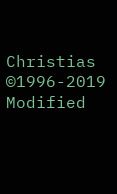Christias
©1996-2019 Modified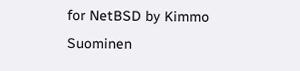for NetBSD by Kimmo Suominen